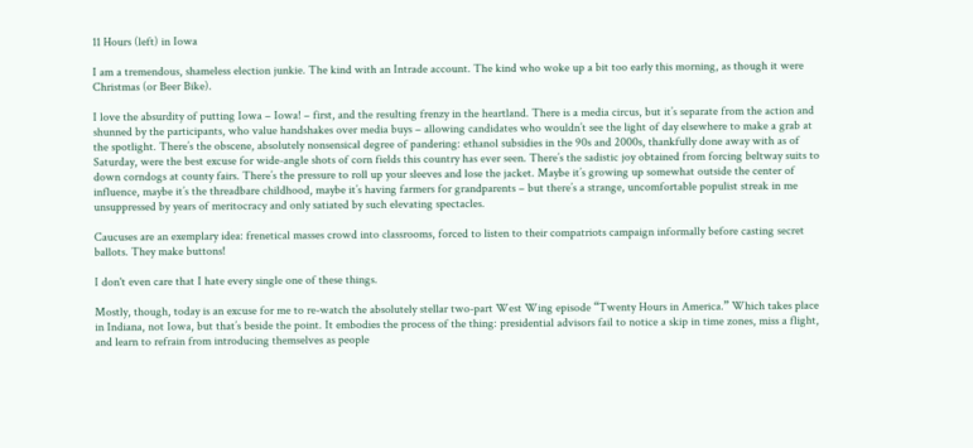11 Hours (left) in Iowa

I am a tremendous, shameless election junkie. The kind with an Intrade account. The kind who woke up a bit too early this morning, as though it were Christmas (or Beer Bike).

I love the absurdity of putting Iowa – Iowa! – first, and the resulting frenzy in the heartland. There is a media circus, but it’s separate from the action and shunned by the participants, who value handshakes over media buys – allowing candidates who wouldn’t see the light of day elsewhere to make a grab at the spotlight. There’s the obscene, absolutely nonsensical degree of pandering: ethanol subsidies in the 90s and 2000s, thankfully done away with as of  Saturday, were the best excuse for wide-angle shots of corn fields this country has ever seen. There’s the sadistic joy obtained from forcing beltway suits to down corndogs at county fairs. There’s the pressure to roll up your sleeves and lose the jacket. Maybe it’s growing up somewhat outside the center of influence, maybe it’s the threadbare childhood, maybe it’s having farmers for grandparents – but there’s a strange, uncomfortable populist streak in me unsuppressed by years of meritocracy and only satiated by such elevating spectacles.

Caucuses are an exemplary idea: frenetical masses crowd into classrooms, forced to listen to their compatriots campaign informally before casting secret ballots. They make buttons!

I don't even care that I hate every single one of these things.

Mostly, though, today is an excuse for me to re-watch the absolutely stellar two-part West Wing episode “Twenty Hours in America.” Which takes place in Indiana, not Iowa, but that’s beside the point. It embodies the process of the thing: presidential advisors fail to notice a skip in time zones, miss a flight, and learn to refrain from introducing themselves as people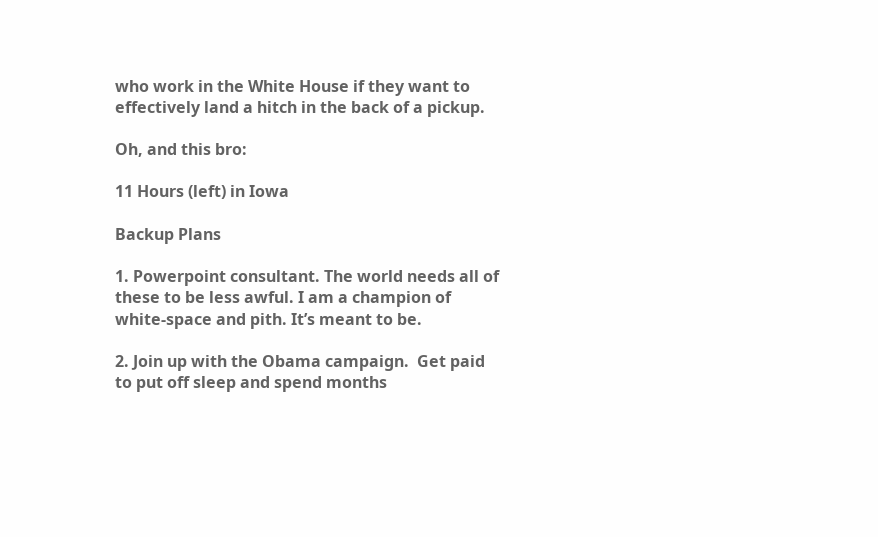who work in the White House if they want to effectively land a hitch in the back of a pickup.

Oh, and this bro:

11 Hours (left) in Iowa

Backup Plans

1. Powerpoint consultant. The world needs all of these to be less awful. I am a champion of white-space and pith. It’s meant to be.

2. Join up with the Obama campaign.  Get paid to put off sleep and spend months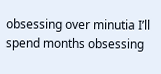obsessing over minutia I’ll spend months obsessing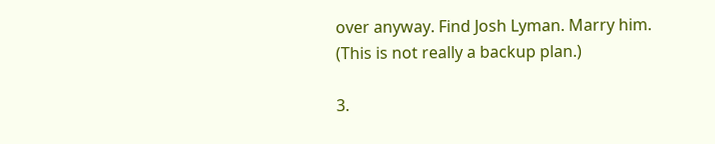over anyway. Find Josh Lyman. Marry him. (This is not really a backup plan.)

3.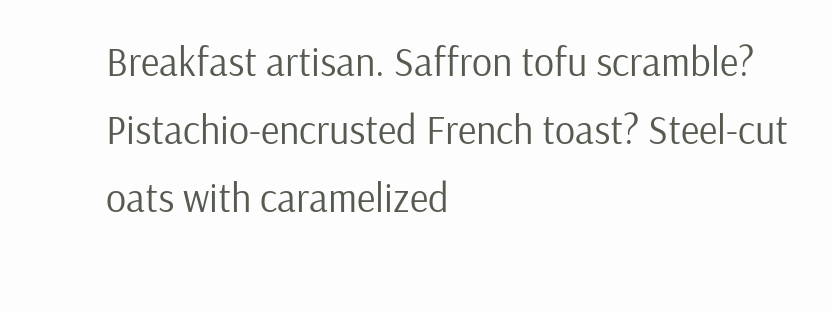Breakfast artisan. Saffron tofu scramble? Pistachio-encrusted French toast? Steel-cut oats with caramelized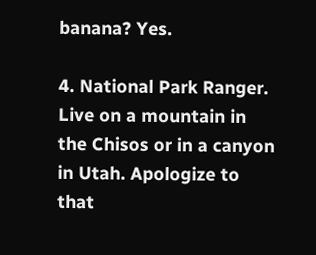banana? Yes.

4. National Park Ranger. Live on a mountain in the Chisos or in a canyon in Utah. Apologize to that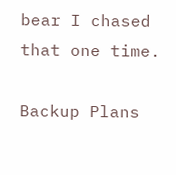bear I chased that one time.

Backup Plans